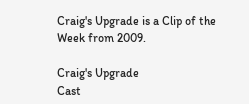Craig's Upgrade is a Clip of the Week from 2009.

Craig's Upgrade
Cast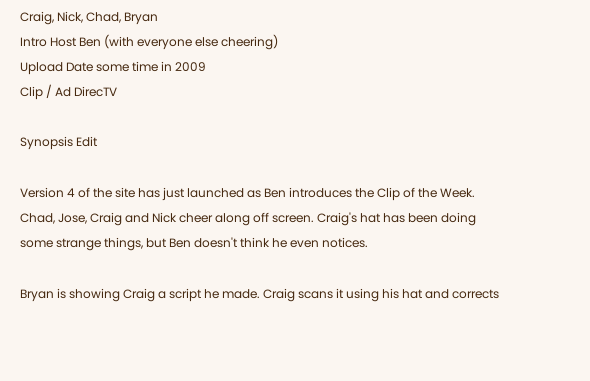Craig, Nick, Chad, Bryan
Intro Host Ben (with everyone else cheering)
Upload Date some time in 2009
Clip / Ad DirecTV

Synopsis Edit

Version 4 of the site has just launched as Ben introduces the Clip of the Week. Chad, Jose, Craig and Nick cheer along off screen. Craig's hat has been doing some strange things, but Ben doesn't think he even notices.

Bryan is showing Craig a script he made. Craig scans it using his hat and corrects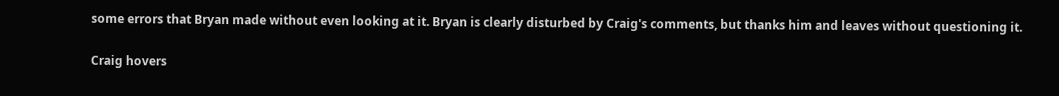some errors that Bryan made without even looking at it. Bryan is clearly disturbed by Craig's comments, but thanks him and leaves without questioning it.

Craig hovers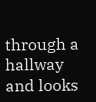through a hallway and looks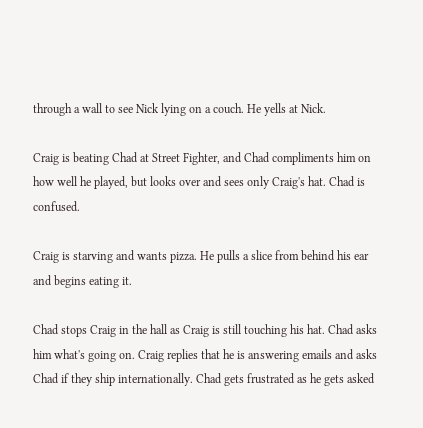through a wall to see Nick lying on a couch. He yells at Nick.

Craig is beating Chad at Street Fighter, and Chad compliments him on how well he played, but looks over and sees only Craig's hat. Chad is confused.

Craig is starving and wants pizza. He pulls a slice from behind his ear and begins eating it.

Chad stops Craig in the hall as Craig is still touching his hat. Chad asks him what's going on. Craig replies that he is answering emails and asks Chad if they ship internationally. Chad gets frustrated as he gets asked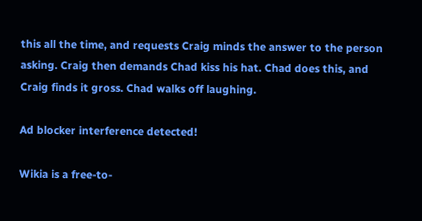this all the time, and requests Craig minds the answer to the person asking. Craig then demands Chad kiss his hat. Chad does this, and Craig finds it gross. Chad walks off laughing.

Ad blocker interference detected!

Wikia is a free-to-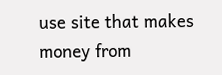use site that makes money from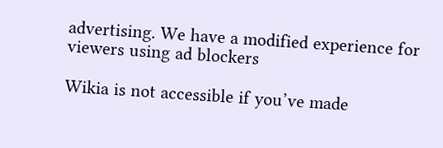advertising. We have a modified experience for viewers using ad blockers

Wikia is not accessible if you’ve made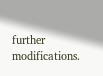further modifications.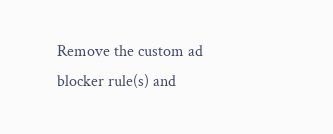Remove the custom ad blocker rule(s) and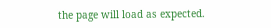the page will load as expected.